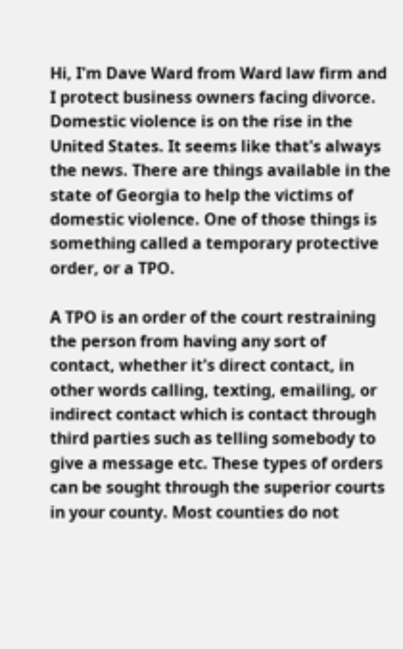Hi, I'm Dave Ward from Ward law firm and I protect business owners facing divorce. Domestic violence is on the rise in the United States. It seems like that's always the news. There are things available in the state of Georgia to help the victims of domestic violence. One of those things is something called a temporary protective order, or a TPO.

A TPO is an order of the court restraining the person from having any sort of contact, whether it's direct contact, in other words calling, texting, emailing, or indirect contact which is contact through third parties such as telling somebody to give a message etc. These types of orders can be sought through the superior courts in your county. Most counties do not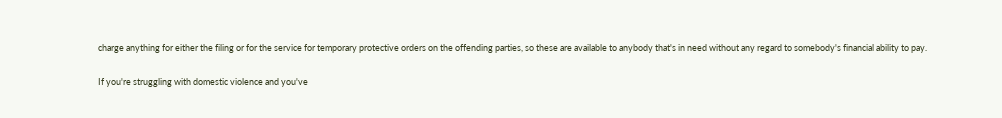charge anything for either the filing or for the service for temporary protective orders on the offending parties, so these are available to anybody that's in need without any regard to somebody's financial ability to pay.

If you're struggling with domestic violence and you've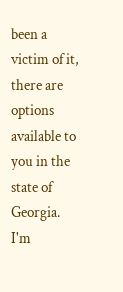been a victim of it, there are options available to you in the state of Georgia. I'm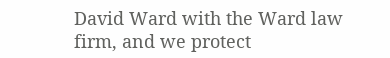David Ward with the Ward law firm, and we protect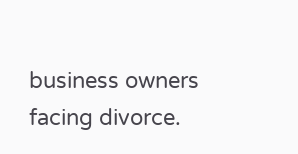business owners facing divorce.